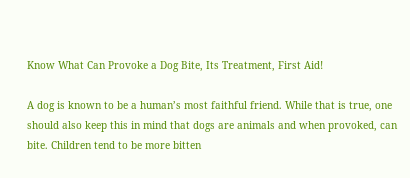Know What Can Provoke a Dog Bite, Its Treatment, First Aid!

A dog is known to be a human’s most faithful friend. While that is true, one should also keep this in mind that dogs are animals and when provoked, can bite. Children tend to be more bitten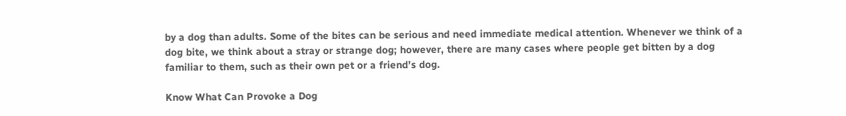by a dog than adults. Some of the bites can be serious and need immediate medical attention. Whenever we think of a dog bite, we think about a stray or strange dog; however, there are many cases where people get bitten by a dog familiar to them, such as their own pet or a friend’s dog.

Know What Can Provoke a Dog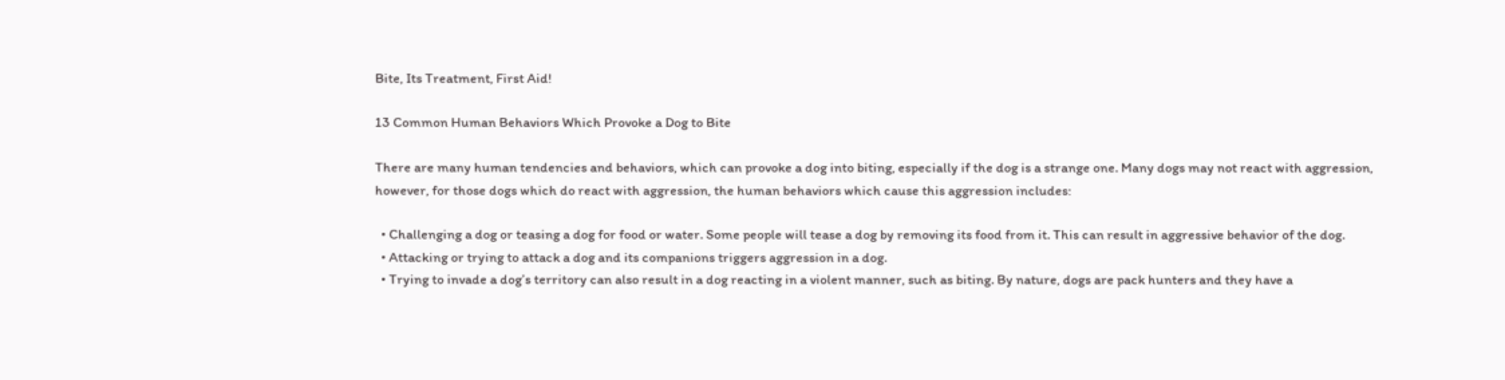Bite, Its Treatment, First Aid!

13 Common Human Behaviors Which Provoke a Dog to Bite

There are many human tendencies and behaviors, which can provoke a dog into biting, especially if the dog is a strange one. Many dogs may not react with aggression, however, for those dogs which do react with aggression, the human behaviors which cause this aggression includes:

  • Challenging a dog or teasing a dog for food or water. Some people will tease a dog by removing its food from it. This can result in aggressive behavior of the dog.
  • Attacking or trying to attack a dog and its companions triggers aggression in a dog.
  • Trying to invade a dog’s territory can also result in a dog reacting in a violent manner, such as biting. By nature, dogs are pack hunters and they have a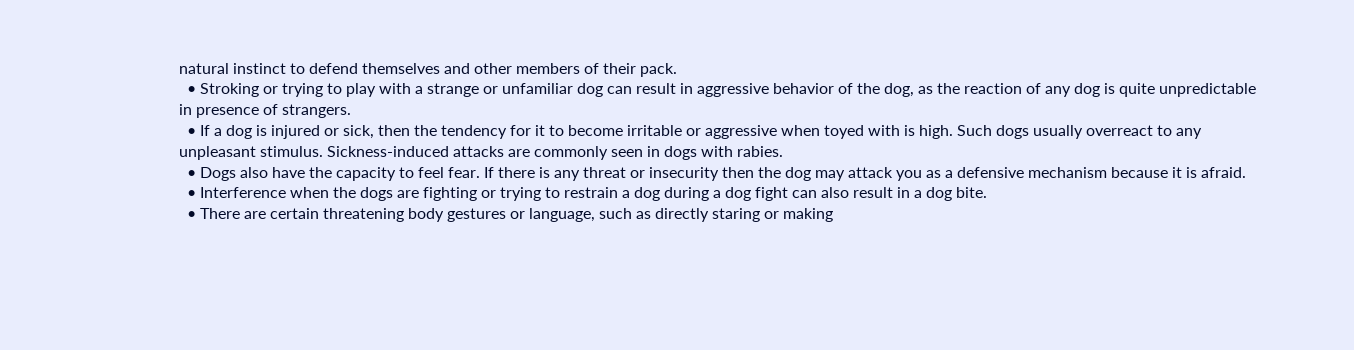natural instinct to defend themselves and other members of their pack.
  • Stroking or trying to play with a strange or unfamiliar dog can result in aggressive behavior of the dog, as the reaction of any dog is quite unpredictable in presence of strangers.
  • If a dog is injured or sick, then the tendency for it to become irritable or aggressive when toyed with is high. Such dogs usually overreact to any unpleasant stimulus. Sickness-induced attacks are commonly seen in dogs with rabies.
  • Dogs also have the capacity to feel fear. If there is any threat or insecurity then the dog may attack you as a defensive mechanism because it is afraid.
  • Interference when the dogs are fighting or trying to restrain a dog during a dog fight can also result in a dog bite.
  • There are certain threatening body gestures or language, such as directly staring or making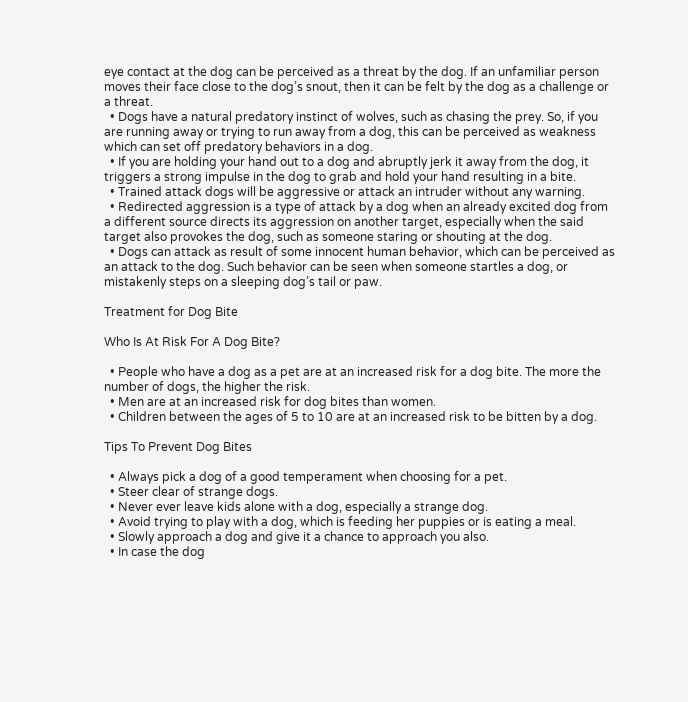eye contact at the dog can be perceived as a threat by the dog. If an unfamiliar person moves their face close to the dog’s snout, then it can be felt by the dog as a challenge or a threat.
  • Dogs have a natural predatory instinct of wolves, such as chasing the prey. So, if you are running away or trying to run away from a dog, this can be perceived as weakness which can set off predatory behaviors in a dog.
  • If you are holding your hand out to a dog and abruptly jerk it away from the dog, it triggers a strong impulse in the dog to grab and hold your hand resulting in a bite.
  • Trained attack dogs will be aggressive or attack an intruder without any warning.
  • Redirected aggression is a type of attack by a dog when an already excited dog from a different source directs its aggression on another target, especially when the said target also provokes the dog, such as someone staring or shouting at the dog.
  • Dogs can attack as result of some innocent human behavior, which can be perceived as an attack to the dog. Such behavior can be seen when someone startles a dog, or mistakenly steps on a sleeping dog’s tail or paw.

Treatment for Dog Bite

Who Is At Risk For A Dog Bite?

  • People who have a dog as a pet are at an increased risk for a dog bite. The more the number of dogs, the higher the risk.
  • Men are at an increased risk for dog bites than women.
  • Children between the ages of 5 to 10 are at an increased risk to be bitten by a dog.

Tips To Prevent Dog Bites

  • Always pick a dog of a good temperament when choosing for a pet.
  • Steer clear of strange dogs.
  • Never ever leave kids alone with a dog, especially a strange dog.
  • Avoid trying to play with a dog, which is feeding her puppies or is eating a meal.
  • Slowly approach a dog and give it a chance to approach you also.
  • In case the dog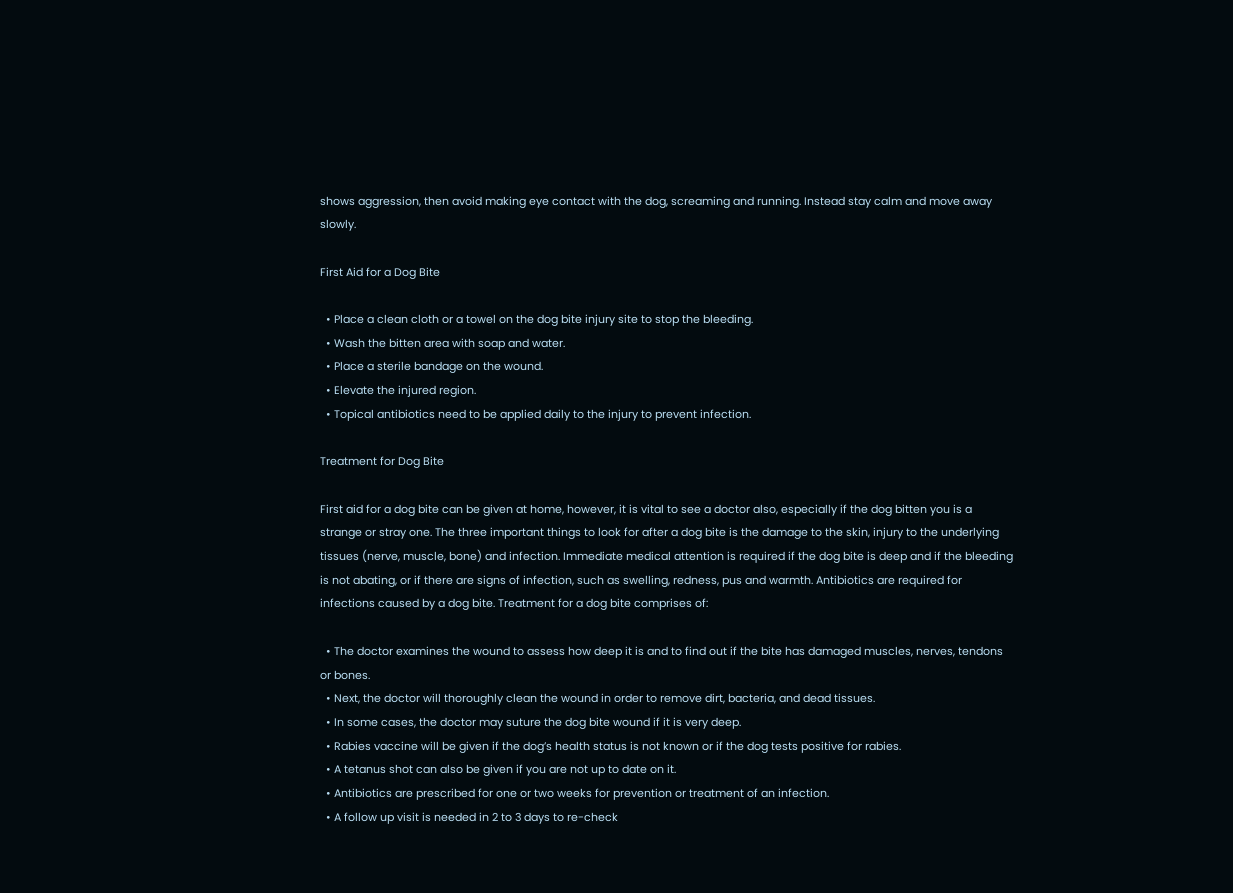shows aggression, then avoid making eye contact with the dog, screaming and running. Instead stay calm and move away slowly.

First Aid for a Dog Bite

  • Place a clean cloth or a towel on the dog bite injury site to stop the bleeding.
  • Wash the bitten area with soap and water.
  • Place a sterile bandage on the wound.
  • Elevate the injured region.
  • Topical antibiotics need to be applied daily to the injury to prevent infection.

Treatment for Dog Bite

First aid for a dog bite can be given at home, however, it is vital to see a doctor also, especially if the dog bitten you is a strange or stray one. The three important things to look for after a dog bite is the damage to the skin, injury to the underlying tissues (nerve, muscle, bone) and infection. Immediate medical attention is required if the dog bite is deep and if the bleeding is not abating, or if there are signs of infection, such as swelling, redness, pus and warmth. Antibiotics are required for infections caused by a dog bite. Treatment for a dog bite comprises of:

  • The doctor examines the wound to assess how deep it is and to find out if the bite has damaged muscles, nerves, tendons or bones.
  • Next, the doctor will thoroughly clean the wound in order to remove dirt, bacteria, and dead tissues.
  • In some cases, the doctor may suture the dog bite wound if it is very deep.
  • Rabies vaccine will be given if the dog’s health status is not known or if the dog tests positive for rabies.
  • A tetanus shot can also be given if you are not up to date on it.
  • Antibiotics are prescribed for one or two weeks for prevention or treatment of an infection.
  • A follow up visit is needed in 2 to 3 days to re-check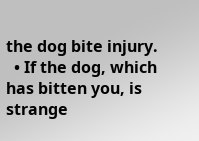the dog bite injury.
  • If the dog, which has bitten you, is strange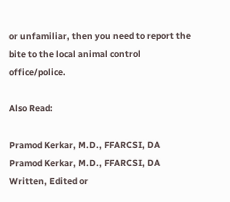or unfamiliar, then you need to report the bite to the local animal control office/police.

Also Read:

Pramod Kerkar, M.D., FFARCSI, DA
Pramod Kerkar, M.D., FFARCSI, DA
Written, Edited or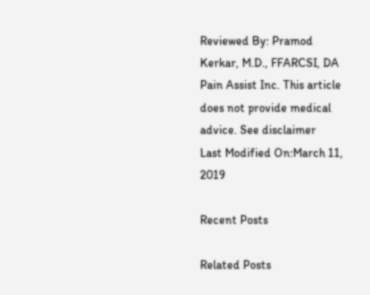Reviewed By: Pramod Kerkar, M.D., FFARCSI, DA Pain Assist Inc. This article does not provide medical advice. See disclaimer
Last Modified On:March 11, 2019

Recent Posts

Related Posts